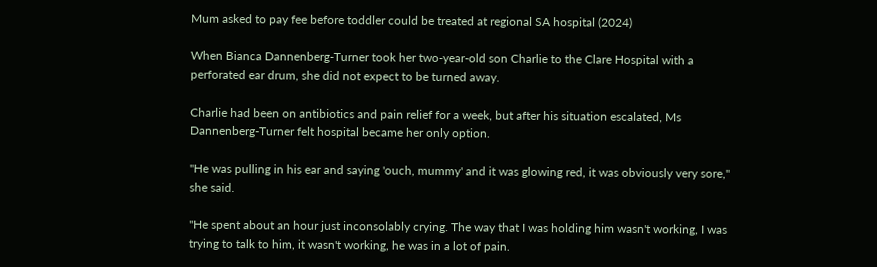Mum asked to pay fee before toddler could be treated at regional SA hospital (2024)

When Bianca Dannenberg-Turner took her two-year-old son Charlie to the Clare Hospital with a perforated ear drum, she did not expect to be turned away.

Charlie had been on antibiotics and pain relief for a week, but after his situation escalated, Ms Dannenberg-Turner felt hospital became her only option.

"He was pulling in his ear and saying 'ouch, mummy' and it was glowing red, it was obviously very sore," she said.

"He spent about an hour just inconsolably crying. The way that I was holding him wasn't working, I was trying to talk to him, it wasn't working, he was in a lot of pain.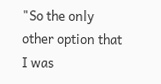"So the only other option that I was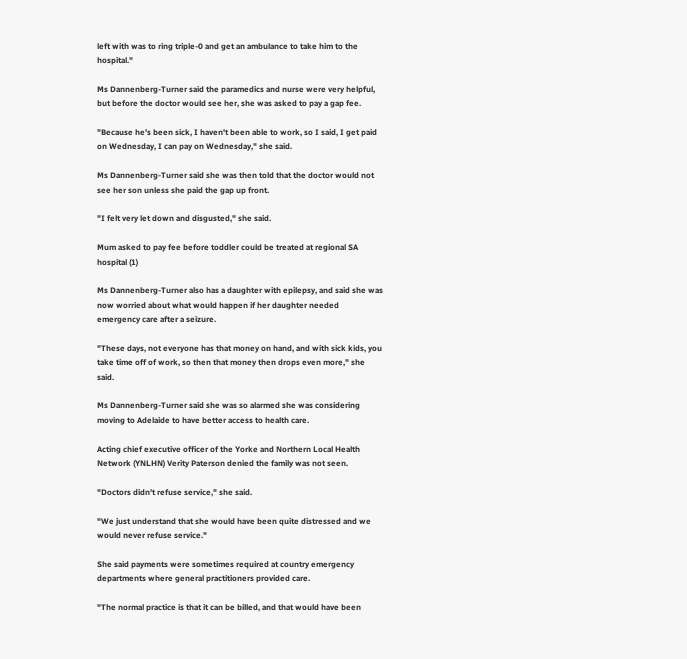left with was to ring triple-0 and get an ambulance to take him to the hospital."

Ms Dannenberg-Turner said the paramedics and nurse were very helpful, but before the doctor would see her, she was asked to pay a gap fee.

"Because he's been sick, I haven't been able to work, so I said, I get paid on Wednesday, I can pay on Wednesday," she said.

Ms Dannenberg-Turner said she was then told that the doctor would not see her son unless she paid the gap up front.

"I felt very let down and disgusted," she said.

Mum asked to pay fee before toddler could be treated at regional SA hospital (1)

Ms Dannenberg-Turner also has a daughter with epilepsy, and said she was now worried about what would happen if her daughter needed emergency care after a seizure.

"These days, not everyone has that money on hand, and with sick kids, you take time off of work, so then that money then drops even more," she said.

Ms Dannenberg-Turner said she was so alarmed she was considering moving to Adelaide to have better access to health care.

Acting chief executive officer of the Yorke and Northern Local Health Network (YNLHN) Verity Paterson denied the family was not seen.

"Doctors didn't refuse service," she said.

"We just understand that she would have been quite distressed and we would never refuse service."

She said payments were sometimes required at country emergency departments where general practitioners provided care.

"The normal practice is that it can be billed, and that would have been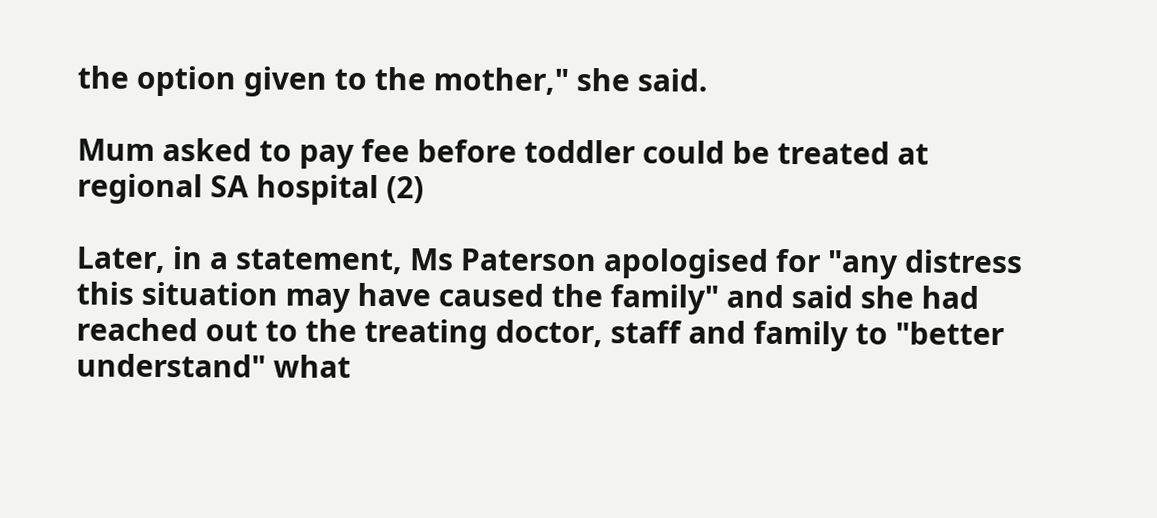the option given to the mother," she said.

Mum asked to pay fee before toddler could be treated at regional SA hospital (2)

Later, in a statement, Ms Paterson apologised for "any distress this situation may have caused the family" and said she had reached out to the treating doctor, staff and family to "better understand" what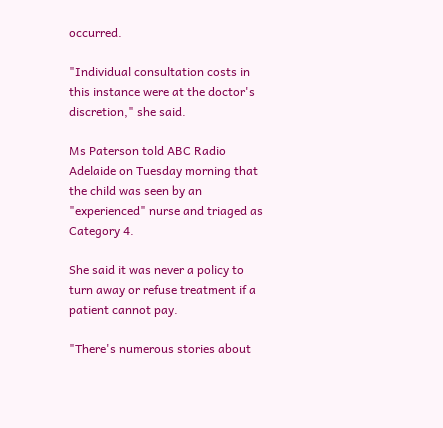occurred.

"Individual consultation costs in this instance were at the doctor's discretion," she said.

Ms Paterson told ABC Radio Adelaide on Tuesday morning that the child was seen by an "experienced" nurse and triaged as Category 4.

She said it was never a policy to turn away or refuse treatment if a patient cannot pay.

"There's numerous stories about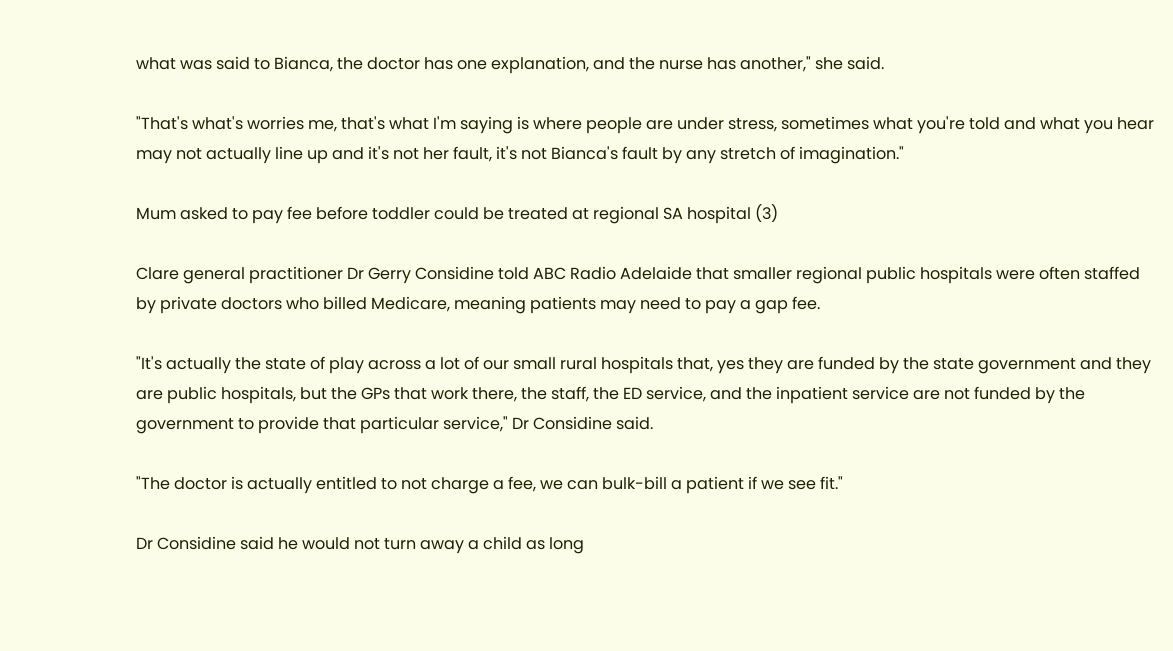what was said to Bianca, the doctor has one explanation, and the nurse has another," she said.

"That's what's worries me, that's what I'm saying is where people are under stress, sometimes what you're told and what you hear may not actually line up and it's not her fault, it's not Bianca's fault by any stretch of imagination."

Mum asked to pay fee before toddler could be treated at regional SA hospital (3)

Clare general practitioner Dr Gerry Considine told ABC Radio Adelaide that smaller regional public hospitals were often staffed by private doctors who billed Medicare, meaning patients may need to pay a gap fee.

"It's actually the state of play across a lot of our small rural hospitals that, yes they are funded by the state government and they are public hospitals, but the GPs that work there, the staff, the ED service, and the inpatient service are not funded by the government to provide that particular service," Dr Considine said.

"The doctor is actually entitled to not charge a fee, we can bulk-bill a patient if we see fit."

Dr Considine said he would not turn away a child as long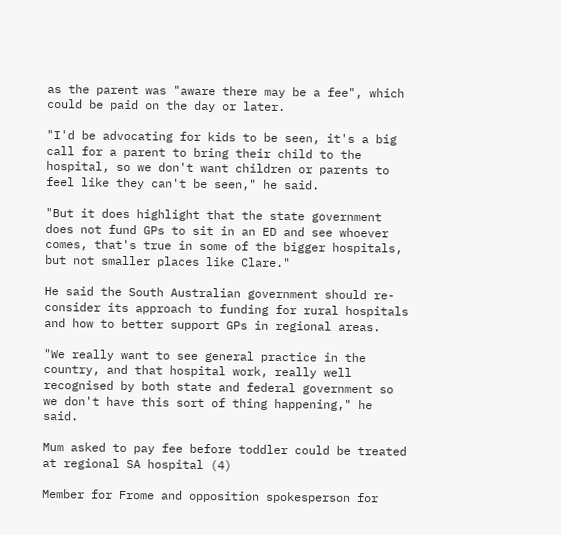as the parent was "aware there may be a fee", which could be paid on the day or later.

"I'd be advocating for kids to be seen, it's a big call for a parent to bring their child to the hospital, so we don't want children or parents to feel like they can't be seen," he said.

"But it does highlight that the state government does not fund GPs to sit in an ED and see whoever comes, that's true in some of the bigger hospitals, but not smaller places like Clare."

He said the South Australian government should re-consider its approach to funding for rural hospitals and how to better support GPs in regional areas.

"We really want to see general practice in the country, and that hospital work, really well recognised by both state and federal government so we don't have this sort of thing happening," he said.

Mum asked to pay fee before toddler could be treated at regional SA hospital (4)

Member for Frome and opposition spokesperson for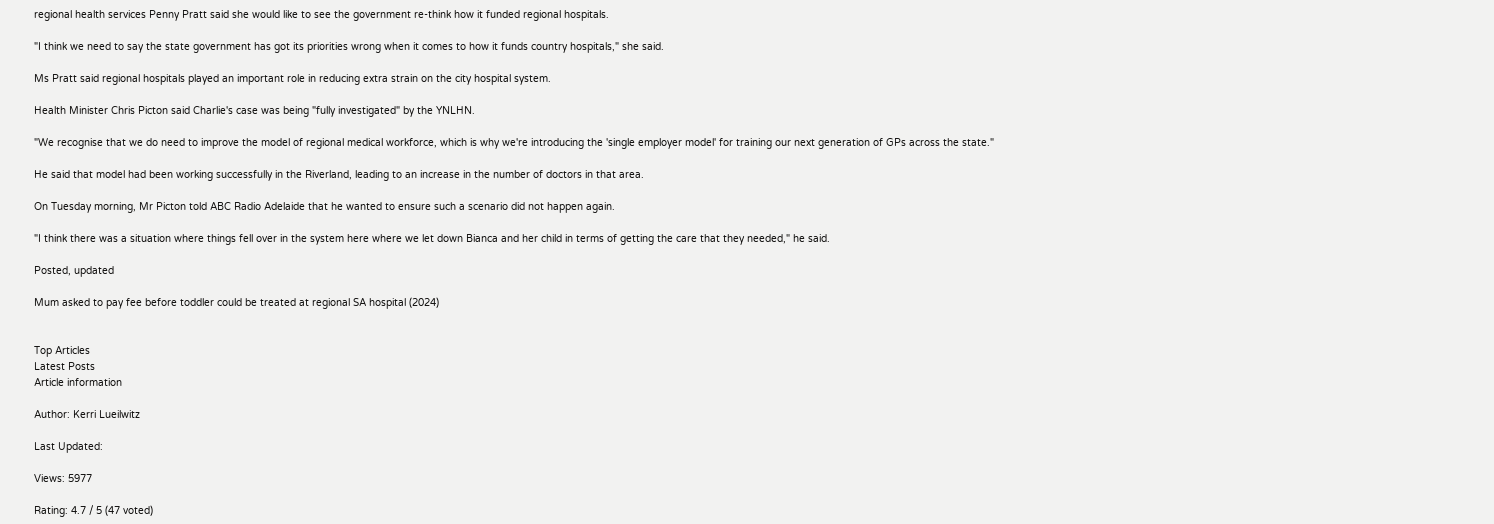regional health services Penny Pratt said she would like to see the government re-think how it funded regional hospitals.

"I think we need to say the state government has got its priorities wrong when it comes to how it funds country hospitals," she said.

Ms Pratt said regional hospitals played an important role in reducing extra strain on the city hospital system.

Health Minister Chris Picton said Charlie's case was being "fully investigated" by the YNLHN.

"We recognise that we do need to improve the model of regional medical workforce, which is why we're introducing the 'single employer model' for training our next generation of GPs across the state."

He said that model had been working successfully in the Riverland, leading to an increase in the number of doctors in that area.

On Tuesday morning, Mr Picton told ABC Radio Adelaide that he wanted to ensure such a scenario did not happen again.

"I think there was a situation where things fell over in the system here where we let down Bianca and her child in terms of getting the care that they needed," he said.

Posted, updated

Mum asked to pay fee before toddler could be treated at regional SA hospital (2024)


Top Articles
Latest Posts
Article information

Author: Kerri Lueilwitz

Last Updated:

Views: 5977

Rating: 4.7 / 5 (47 voted)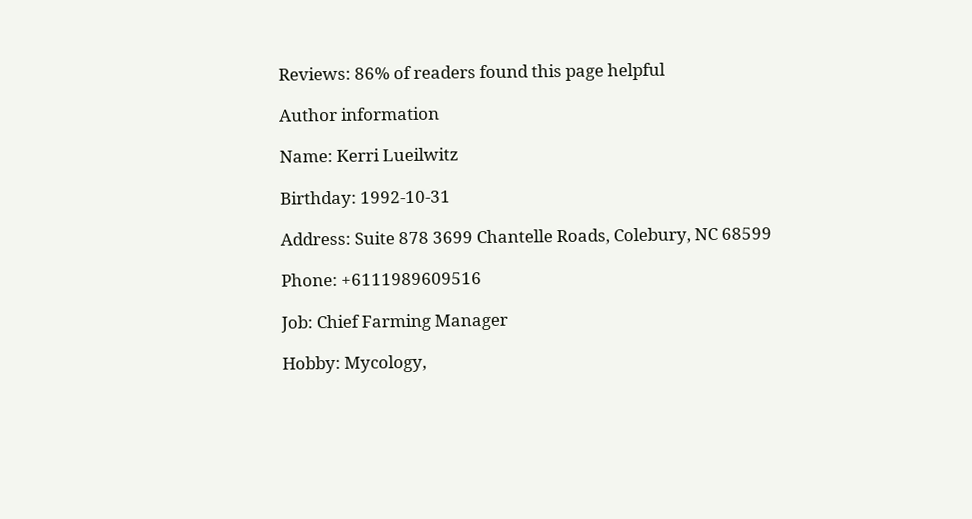Reviews: 86% of readers found this page helpful

Author information

Name: Kerri Lueilwitz

Birthday: 1992-10-31

Address: Suite 878 3699 Chantelle Roads, Colebury, NC 68599

Phone: +6111989609516

Job: Chief Farming Manager

Hobby: Mycology,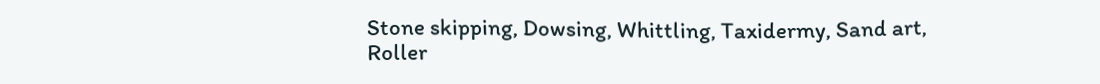Stone skipping, Dowsing, Whittling, Taxidermy, Sand art, Roller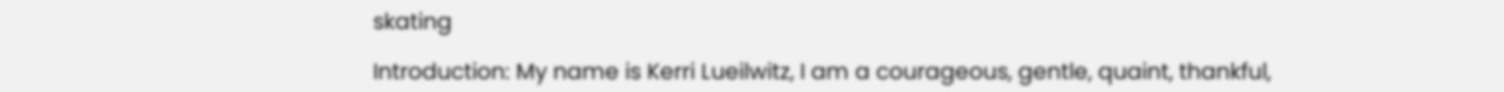skating

Introduction: My name is Kerri Lueilwitz, I am a courageous, gentle, quaint, thankful,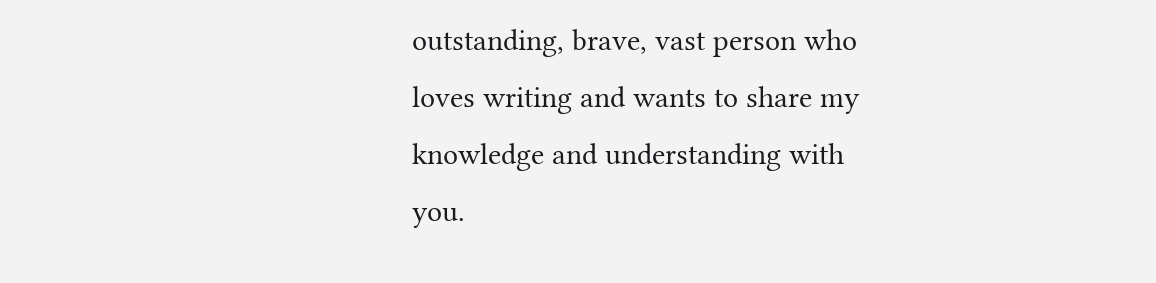outstanding, brave, vast person who loves writing and wants to share my knowledge and understanding with you.